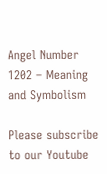Angel Number 1202 – Meaning and Symbolism

Please subscribe to our Youtube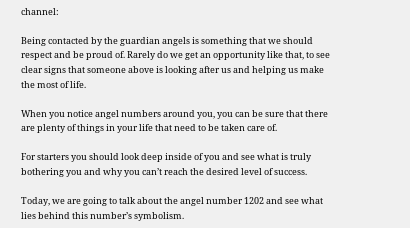channel:

Being contacted by the guardian angels is something that we should respect and be proud of. Rarely do we get an opportunity like that, to see clear signs that someone above is looking after us and helping us make the most of life.

When you notice angel numbers around you, you can be sure that there are plenty of things in your life that need to be taken care of.

For starters you should look deep inside of you and see what is truly bothering you and why you can’t reach the desired level of success.

Today, we are going to talk about the angel number 1202 and see what lies behind this number’s symbolism.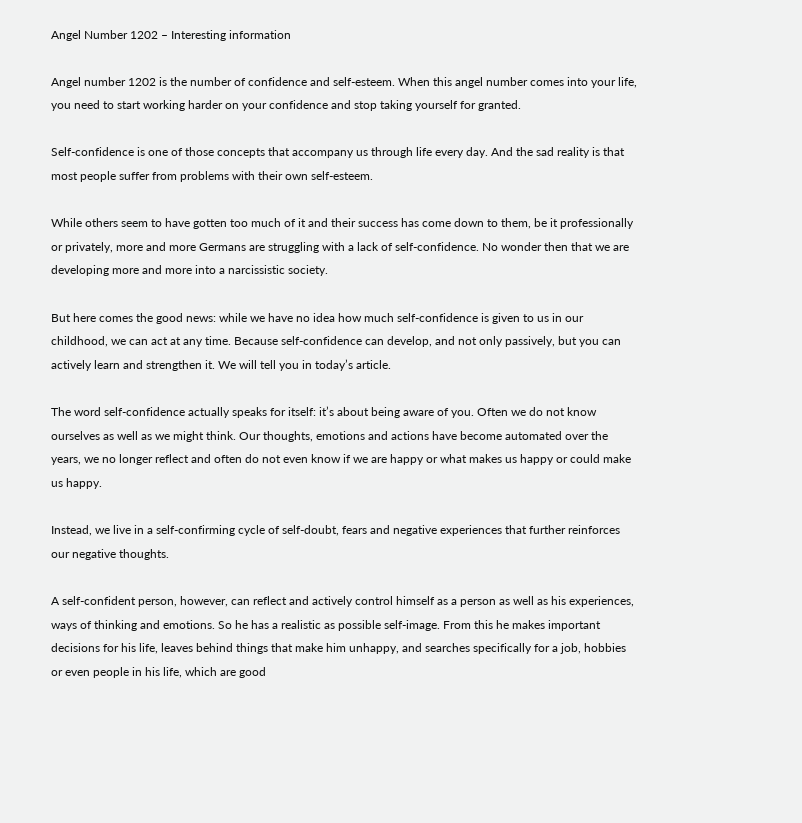Angel Number 1202 – Interesting information

Angel number 1202 is the number of confidence and self-esteem. When this angel number comes into your life, you need to start working harder on your confidence and stop taking yourself for granted.

Self-confidence is one of those concepts that accompany us through life every day. And the sad reality is that most people suffer from problems with their own self-esteem.

While others seem to have gotten too much of it and their success has come down to them, be it professionally or privately, more and more Germans are struggling with a lack of self-confidence. No wonder then that we are developing more and more into a narcissistic society.

But here comes the good news: while we have no idea how much self-confidence is given to us in our childhood, we can act at any time. Because self-confidence can develop, and not only passively, but you can actively learn and strengthen it. We will tell you in today’s article.

The word self-confidence actually speaks for itself: it’s about being aware of you. Often we do not know ourselves as well as we might think. Our thoughts, emotions and actions have become automated over the years, we no longer reflect and often do not even know if we are happy or what makes us happy or could make us happy.

Instead, we live in a self-confirming cycle of self-doubt, fears and negative experiences that further reinforces our negative thoughts.

A self-confident person, however, can reflect and actively control himself as a person as well as his experiences, ways of thinking and emotions. So he has a realistic as possible self-image. From this he makes important decisions for his life, leaves behind things that make him unhappy, and searches specifically for a job, hobbies or even people in his life, which are good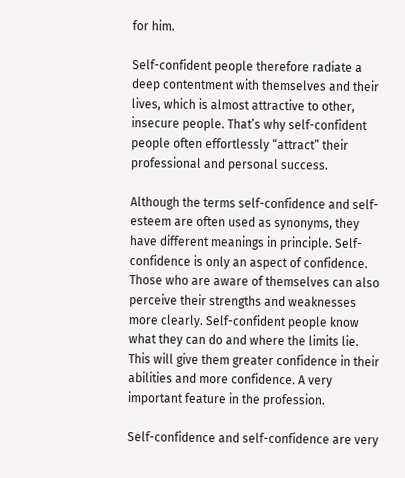for him.

Self-confident people therefore radiate a deep contentment with themselves and their lives, which is almost attractive to other, insecure people. That’s why self-confident people often effortlessly “attract” their professional and personal success.

Although the terms self-confidence and self-esteem are often used as synonyms, they have different meanings in principle. Self-confidence is only an aspect of confidence. Those who are aware of themselves can also perceive their strengths and weaknesses more clearly. Self-confident people know what they can do and where the limits lie. This will give them greater confidence in their abilities and more confidence. A very important feature in the profession.

Self-confidence and self-confidence are very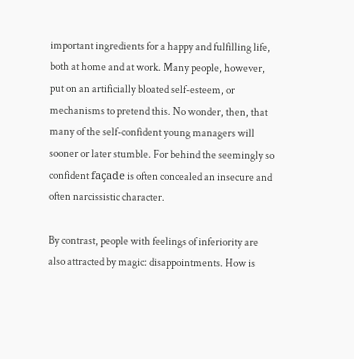important ingredients for a happy and fulfilling life, both at home and at work. Many people, however, put on an artificially bloated self-esteem, or mechanisms to pretend this. No wonder, then, that many of the self-confident young managers will sooner or later stumble. For behind the seemingly so confident façade is often concealed an insecure and often narcissistic character.

By contrast, people with feelings of inferiority are also attracted by magic: disappointments. How is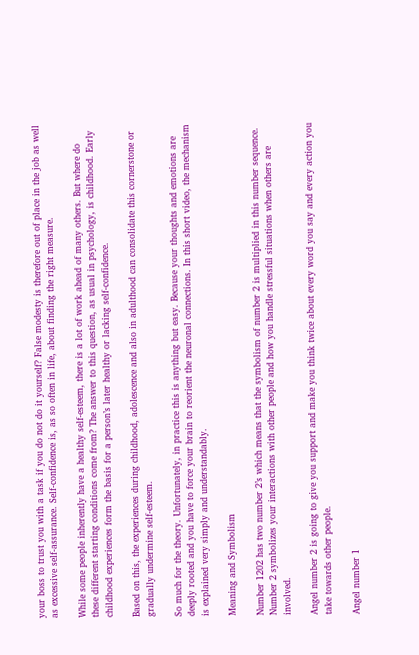your boss to trust you with a task if you do not do it yourself? False modesty is therefore out of place in the job as well as excessive self-assurance. Self-confidence is, as so often in life, about finding the right measure.

While some people inherently have a healthy self-esteem, there is a lot of work ahead of many others. But where do these different starting conditions come from? The answer to this question, as usual in psychology, is childhood. Early childhood experiences form the basis for a person’s later healthy or lacking self-confidence.

Based on this, the experiences during childhood, adolescence and also in adulthood can consolidate this cornerstone or gradually undermine self-esteem.

So much for the theory. Unfortunately, in practice this is anything but easy. Because your thoughts and emotions are deeply rooted and you have to force your brain to reorient the neuronal connections. In this short video, the mechanism is explained very simply and understandably.

Meaning and Symbolism

Number 1202 has two number 2’s which means that the symbolism of number 2 is multiplied in this number sequence. Number 2 symbolizes your interactions with other people and how you handle stressful situations when others are involved.

Angel number 2 is going to give you support and make you think twice about every word you say and every action you take towards other people.

Angel number 1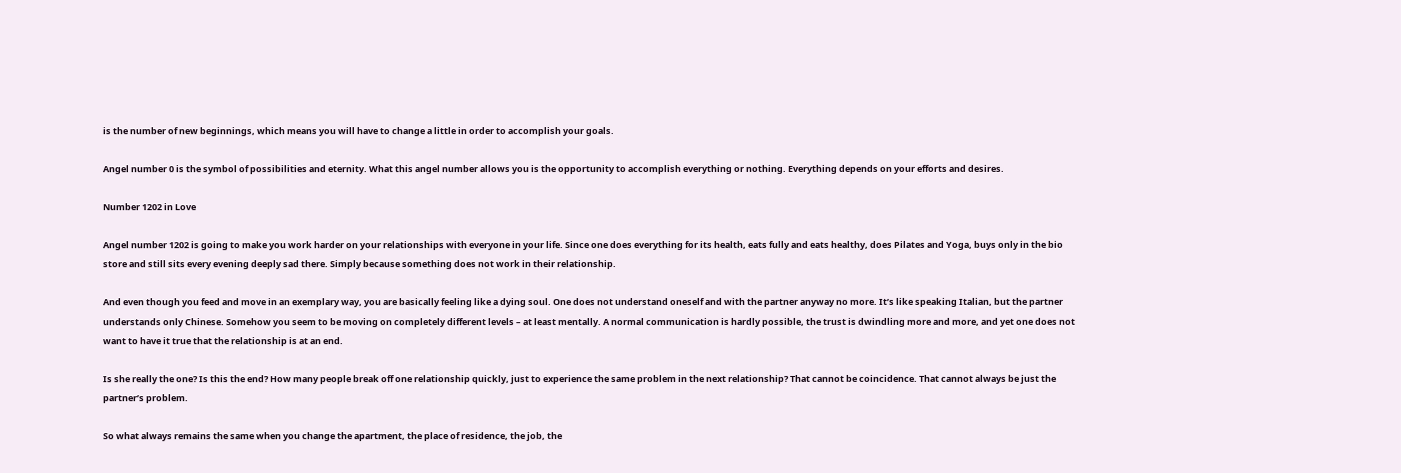is the number of new beginnings, which means you will have to change a little in order to accomplish your goals.

Angel number 0 is the symbol of possibilities and eternity. What this angel number allows you is the opportunity to accomplish everything or nothing. Everything depends on your efforts and desires.

Number 1202 in Love

Angel number 1202 is going to make you work harder on your relationships with everyone in your life. Since one does everything for its health, eats fully and eats healthy, does Pilates and Yoga, buys only in the bio store and still sits every evening deeply sad there. Simply because something does not work in their relationship.

And even though you feed and move in an exemplary way, you are basically feeling like a dying soul. One does not understand oneself and with the partner anyway no more. It’s like speaking Italian, but the partner understands only Chinese. Somehow you seem to be moving on completely different levels – at least mentally. A normal communication is hardly possible, the trust is dwindling more and more, and yet one does not want to have it true that the relationship is at an end.

Is she really the one? Is this the end? How many people break off one relationship quickly, just to experience the same problem in the next relationship? That cannot be coincidence. That cannot always be just the partner’s problem.

So what always remains the same when you change the apartment, the place of residence, the job, the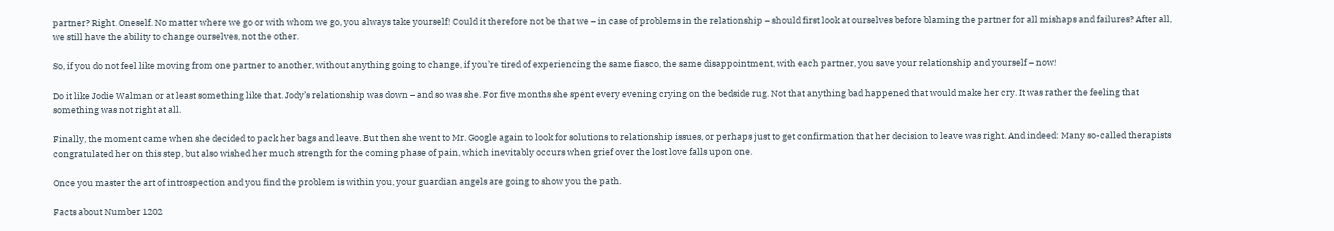partner? Right. Oneself. No matter where we go or with whom we go, you always take yourself! Could it therefore not be that we – in case of problems in the relationship – should first look at ourselves before blaming the partner for all mishaps and failures? After all, we still have the ability to change ourselves, not the other.

So, if you do not feel like moving from one partner to another, without anything going to change, if you’re tired of experiencing the same fiasco, the same disappointment, with each partner, you save your relationship and yourself – now!

Do it like Jodie Walman or at least something like that. Jody’s relationship was down – and so was she. For five months she spent every evening crying on the bedside rug. Not that anything bad happened that would make her cry. It was rather the feeling that something was not right at all.

Finally, the moment came when she decided to pack her bags and leave. But then she went to Mr. Google again to look for solutions to relationship issues, or perhaps just to get confirmation that her decision to leave was right. And indeed: Many so-called therapists congratulated her on this step, but also wished her much strength for the coming phase of pain, which inevitably occurs when grief over the lost love falls upon one.

Once you master the art of introspection and you find the problem is within you, your guardian angels are going to show you the path.

Facts about Number 1202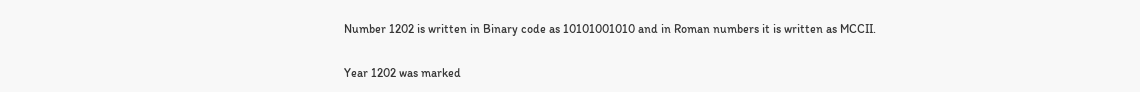Number 1202 is written in Binary code as 10101001010 and in Roman numbers it is written as MCCII.

Year 1202 was marked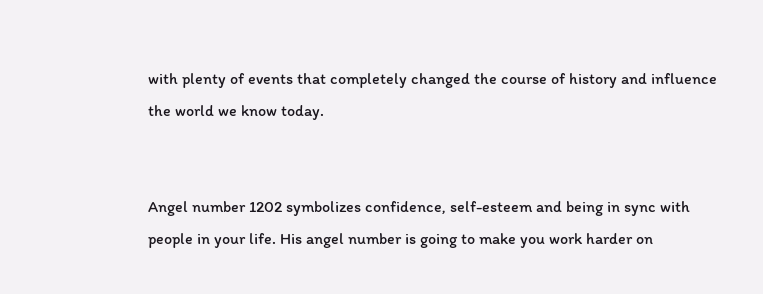with plenty of events that completely changed the course of history and influence the world we know today.


Angel number 1202 symbolizes confidence, self-esteem and being in sync with people in your life. His angel number is going to make you work harder on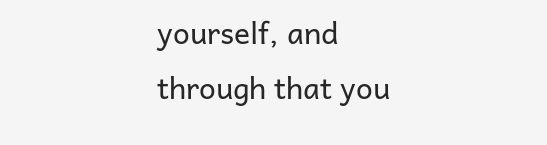yourself, and through that you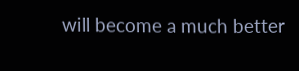will become a much better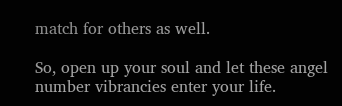match for others as well.

So, open up your soul and let these angel number vibrancies enter your life.